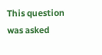This question was asked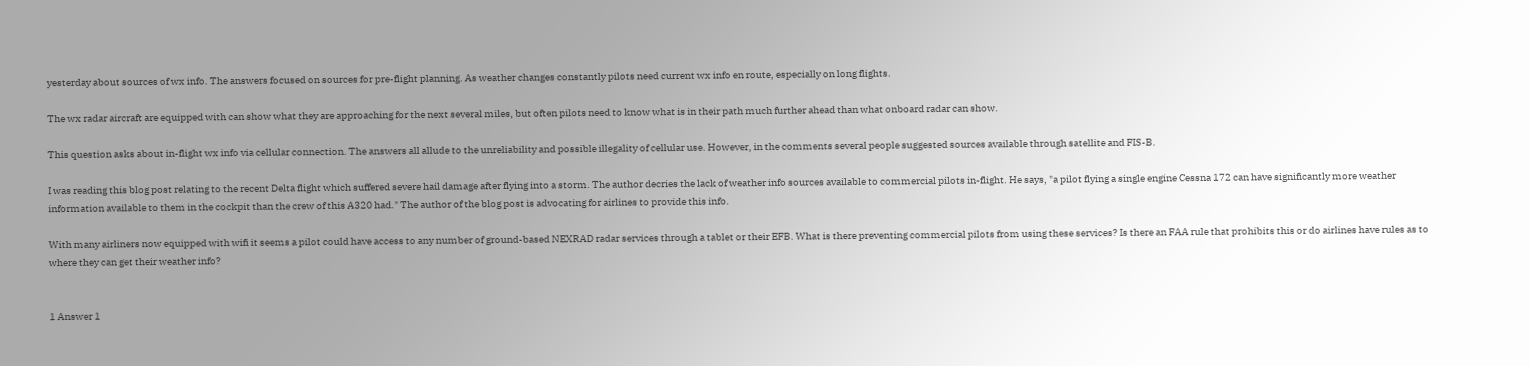yesterday about sources of wx info. The answers focused on sources for pre-flight planning. As weather changes constantly pilots need current wx info en route, especially on long flights.

The wx radar aircraft are equipped with can show what they are approaching for the next several miles, but often pilots need to know what is in their path much further ahead than what onboard radar can show.

This question asks about in-flight wx info via cellular connection. The answers all allude to the unreliability and possible illegality of cellular use. However, in the comments several people suggested sources available through satellite and FIS-B.

I was reading this blog post relating to the recent Delta flight which suffered severe hail damage after flying into a storm. The author decries the lack of weather info sources available to commercial pilots in-flight. He says, "a pilot flying a single engine Cessna 172 can have significantly more weather information available to them in the cockpit than the crew of this A320 had." The author of the blog post is advocating for airlines to provide this info.

With many airliners now equipped with wifi it seems a pilot could have access to any number of ground-based NEXRAD radar services through a tablet or their EFB. What is there preventing commercial pilots from using these services? Is there an FAA rule that prohibits this or do airlines have rules as to where they can get their weather info?


1 Answer 1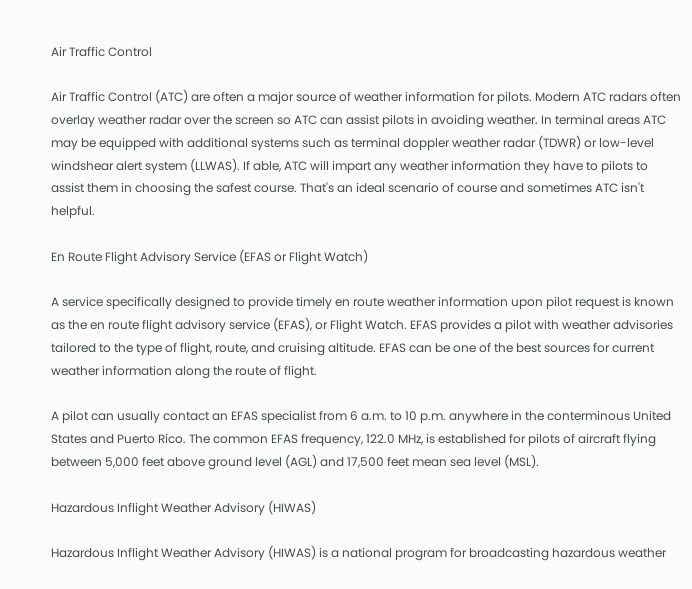Air Traffic Control

Air Traffic Control (ATC) are often a major source of weather information for pilots. Modern ATC radars often overlay weather radar over the screen so ATC can assist pilots in avoiding weather. In terminal areas ATC may be equipped with additional systems such as terminal doppler weather radar (TDWR) or low-level windshear alert system (LLWAS). If able, ATC will impart any weather information they have to pilots to assist them in choosing the safest course. That's an ideal scenario of course and sometimes ATC isn't helpful.

En Route Flight Advisory Service (EFAS or Flight Watch)

A service specifically designed to provide timely en route weather information upon pilot request is known as the en route flight advisory service (EFAS), or Flight Watch. EFAS provides a pilot with weather advisories tailored to the type of flight, route, and cruising altitude. EFAS can be one of the best sources for current weather information along the route of flight.

A pilot can usually contact an EFAS specialist from 6 a.m. to 10 p.m. anywhere in the conterminous United States and Puerto Rico. The common EFAS frequency, 122.0 MHz, is established for pilots of aircraft flying between 5,000 feet above ground level (AGL) and 17,500 feet mean sea level (MSL).

Hazardous Inflight Weather Advisory (HIWAS)

Hazardous Inflight Weather Advisory (HIWAS) is a national program for broadcasting hazardous weather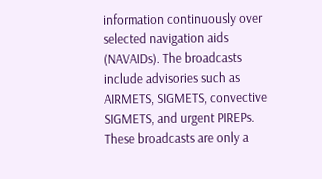information continuously over selected navigation aids (NAVAIDs). The broadcasts include advisories such as AIRMETS, SIGMETS, convective SIGMETS, and urgent PIREPs. These broadcasts are only a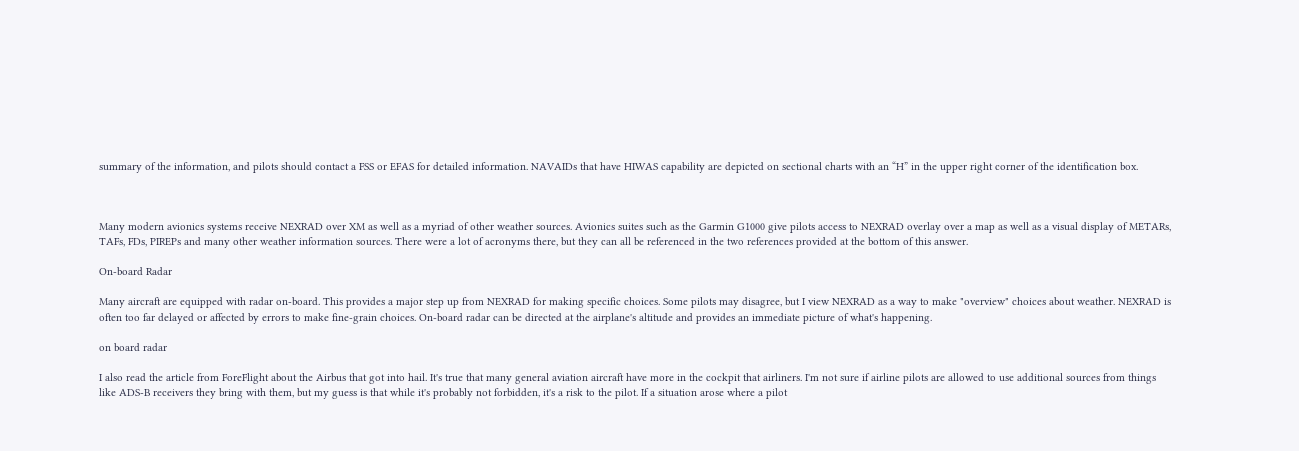summary of the information, and pilots should contact a FSS or EFAS for detailed information. NAVAIDs that have HIWAS capability are depicted on sectional charts with an “H” in the upper right corner of the identification box.



Many modern avionics systems receive NEXRAD over XM as well as a myriad of other weather sources. Avionics suites such as the Garmin G1000 give pilots access to NEXRAD overlay over a map as well as a visual display of METARs, TAFs, FDs, PIREPs and many other weather information sources. There were a lot of acronyms there, but they can all be referenced in the two references provided at the bottom of this answer.

On-board Radar

Many aircraft are equipped with radar on-board. This provides a major step up from NEXRAD for making specific choices. Some pilots may disagree, but I view NEXRAD as a way to make "overview" choices about weather. NEXRAD is often too far delayed or affected by errors to make fine-grain choices. On-board radar can be directed at the airplane's altitude and provides an immediate picture of what's happening.

on board radar

I also read the article from ForeFlight about the Airbus that got into hail. It's true that many general aviation aircraft have more in the cockpit that airliners. I'm not sure if airline pilots are allowed to use additional sources from things like ADS-B receivers they bring with them, but my guess is that while it's probably not forbidden, it's a risk to the pilot. If a situation arose where a pilot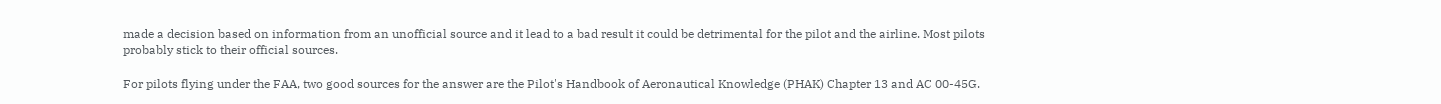made a decision based on information from an unofficial source and it lead to a bad result it could be detrimental for the pilot and the airline. Most pilots probably stick to their official sources.

For pilots flying under the FAA, two good sources for the answer are the Pilot's Handbook of Aeronautical Knowledge (PHAK) Chapter 13 and AC 00-45G.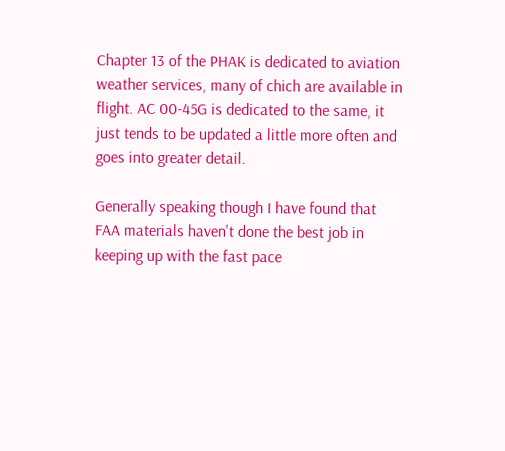Chapter 13 of the PHAK is dedicated to aviation weather services, many of chich are available in flight. AC 00-45G is dedicated to the same, it just tends to be updated a little more often and goes into greater detail.

Generally speaking though I have found that FAA materials haven't done the best job in keeping up with the fast pace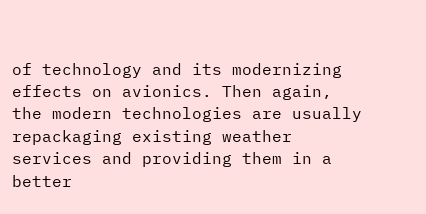of technology and its modernizing effects on avionics. Then again, the modern technologies are usually repackaging existing weather services and providing them in a better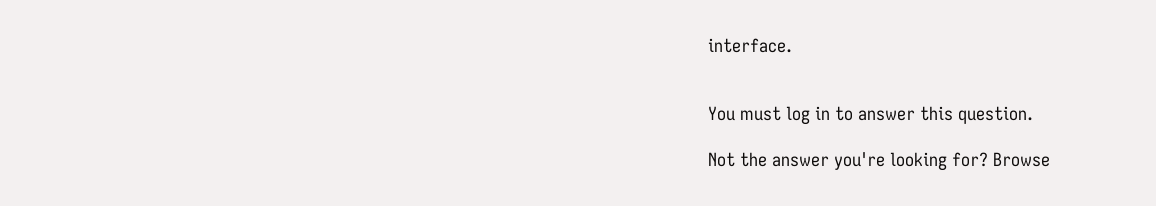interface.


You must log in to answer this question.

Not the answer you're looking for? Browse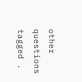other questions tagged .